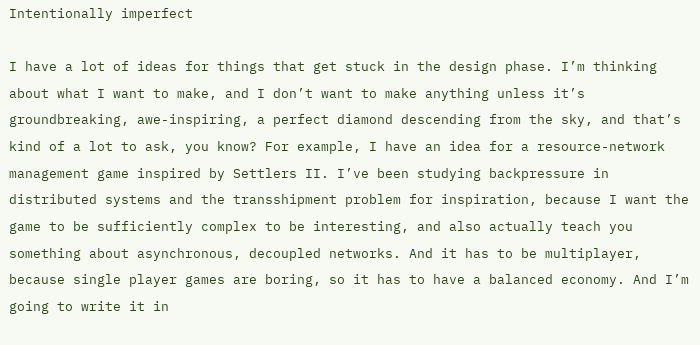Intentionally imperfect

I have a lot of ideas for things that get stuck in the design phase. I’m thinking about what I want to make, and I don’t want to make anything unless it’s groundbreaking, awe-inspiring, a perfect diamond descending from the sky, and that’s kind of a lot to ask, you know? For example, I have an idea for a resource-network management game inspired by Settlers II. I’ve been studying backpressure in distributed systems and the transshipment problem for inspiration, because I want the game to be sufficiently complex to be interesting, and also actually teach you something about asynchronous, decoupled networks. And it has to be multiplayer, because single player games are boring, so it has to have a balanced economy. And I’m going to write it in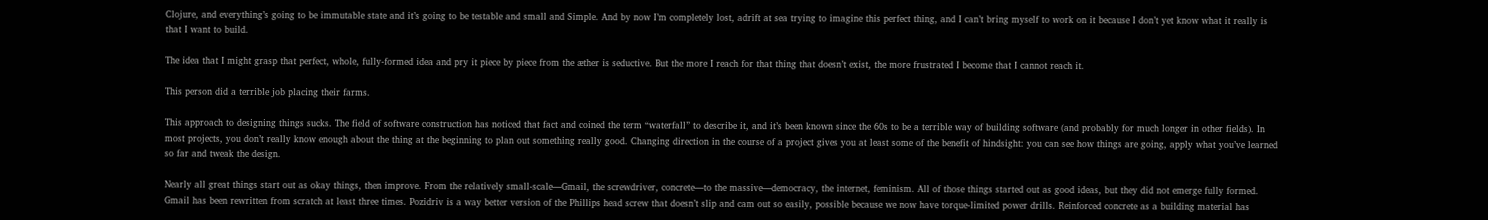Clojure, and everything’s going to be immutable state and it’s going to be testable and small and Simple. And by now I’m completely lost, adrift at sea trying to imagine this perfect thing, and I can’t bring myself to work on it because I don’t yet know what it really is that I want to build.

The idea that I might grasp that perfect, whole, fully-formed idea and pry it piece by piece from the æther is seductive. But the more I reach for that thing that doesn’t exist, the more frustrated I become that I cannot reach it.

This person did a terrible job placing their farms.

This approach to designing things sucks. The field of software construction has noticed that fact and coined the term “waterfall” to describe it, and it’s been known since the 60s to be a terrible way of building software (and probably for much longer in other fields). In most projects, you don’t really know enough about the thing at the beginning to plan out something really good. Changing direction in the course of a project gives you at least some of the benefit of hindsight: you can see how things are going, apply what you’ve learned so far and tweak the design.

Nearly all great things start out as okay things, then improve. From the relatively small-scale—Gmail, the screwdriver, concrete—to the massive—democracy, the internet, feminism. All of those things started out as good ideas, but they did not emerge fully formed. Gmail has been rewritten from scratch at least three times. Pozidriv is a way better version of the Phillips head screw that doesn’t slip and cam out so easily, possible because we now have torque-limited power drills. Reinforced concrete as a building material has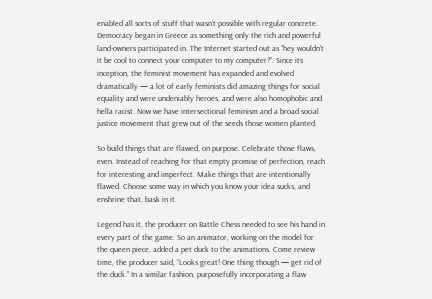enabled all sorts of stuff that wasn’t possible with regular concrete. Democracy began in Greece as something only the rich and powerful land-owners participated in. The Internet started out as “hey wouldn’t it be cool to connect your computer to my computer?”. Since its inception, the feminist movement has expanded and evolved dramatically — a lot of early feminists did amazing things for social equality and were undeniably heroes, and were also homophobic and hella racist. Now we have intersectional feminism and a broad social justice movement that grew out of the seeds those women planted.

So build things that are flawed, on purpose. Celebrate those flaws, even. Instead of reaching for that empty promise of perfection, reach for interesting and imperfect. Make things that are intentionally flawed. Choose some way in which you know your idea sucks, and enshrine that, bask in it.

Legend has it, the producer on Battle Chess needed to see his hand in every part of the game. So an animator, working on the model for the queen piece, added a pet duck to the animations. Come review time, the producer said, “Looks great! One thing though — get rid of the duck.” In a similar fashion, purposefully incorporating a flaw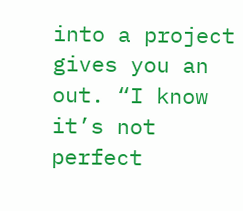into a project gives you an out. “I know it’s not perfect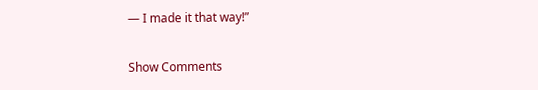— I made it that way!”

Show Comments